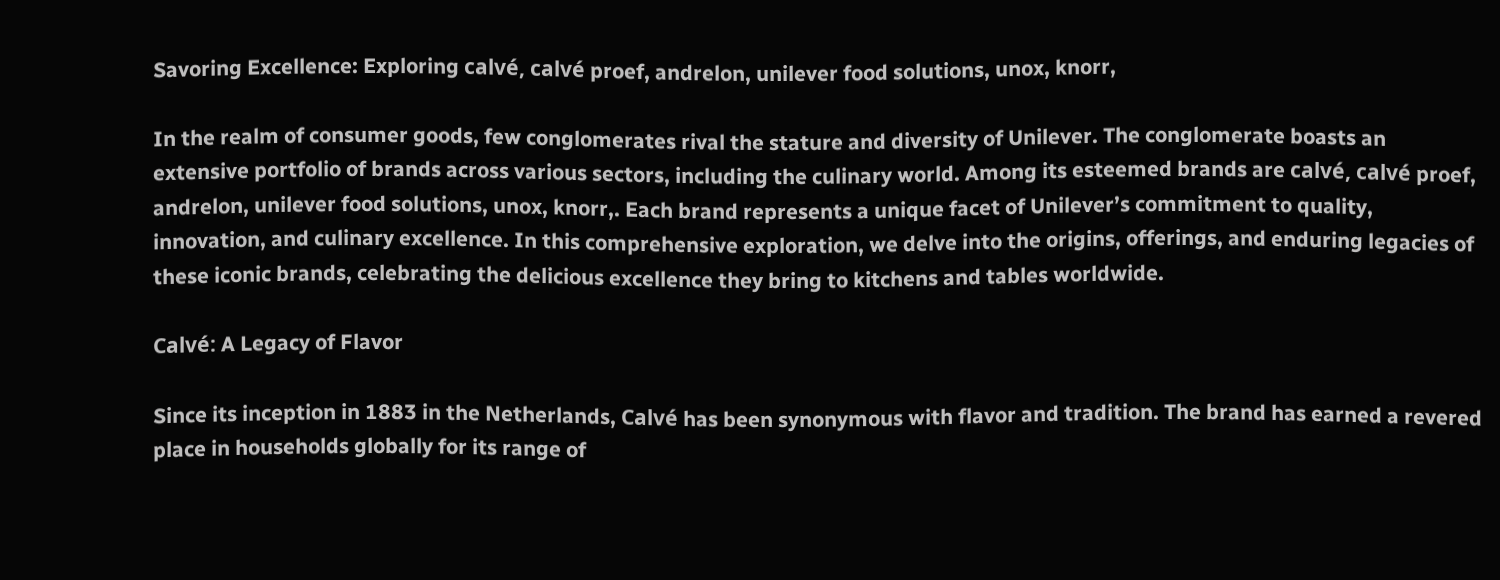Savoring Excellence: Exploring calvé, calvé proef, andrelon, unilever food solutions, unox, knorr,

In the realm of consumer goods, few conglomerates rival the stature and diversity of Unilever. The conglomerate boasts an extensive portfolio of brands across various sectors, including the culinary world. Among its esteemed brands are calvé, calvé proef, andrelon, unilever food solutions, unox, knorr,. Each brand represents a unique facet of Unilever’s commitment to quality, innovation, and culinary excellence. In this comprehensive exploration, we delve into the origins, offerings, and enduring legacies of these iconic brands, celebrating the delicious excellence they bring to kitchens and tables worldwide.

Calvé: A Legacy of Flavor

Since its inception in 1883 in the Netherlands, Calvé has been synonymous with flavor and tradition. The brand has earned a revered place in households globally for its range of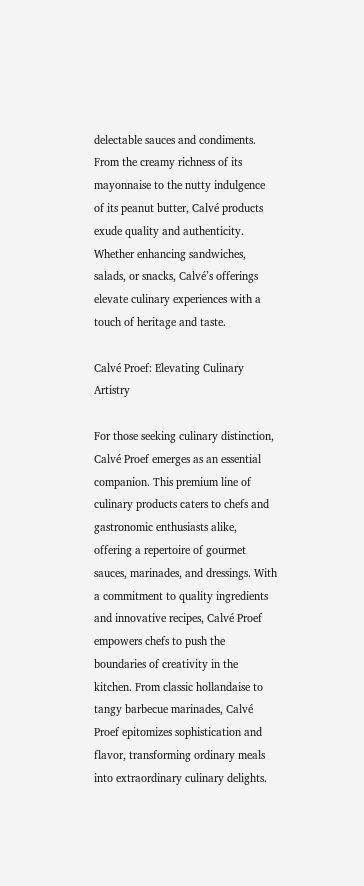delectable sauces and condiments. From the creamy richness of its mayonnaise to the nutty indulgence of its peanut butter, Calvé products exude quality and authenticity. Whether enhancing sandwiches, salads, or snacks, Calvé’s offerings elevate culinary experiences with a touch of heritage and taste.

Calvé Proef: Elevating Culinary Artistry

For those seeking culinary distinction, Calvé Proef emerges as an essential companion. This premium line of culinary products caters to chefs and gastronomic enthusiasts alike, offering a repertoire of gourmet sauces, marinades, and dressings. With a commitment to quality ingredients and innovative recipes, Calvé Proef empowers chefs to push the boundaries of creativity in the kitchen. From classic hollandaise to tangy barbecue marinades, Calvé Proef epitomizes sophistication and flavor, transforming ordinary meals into extraordinary culinary delights.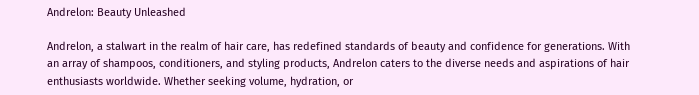Andrelon: Beauty Unleashed

Andrelon, a stalwart in the realm of hair care, has redefined standards of beauty and confidence for generations. With an array of shampoos, conditioners, and styling products, Andrelon caters to the diverse needs and aspirations of hair enthusiasts worldwide. Whether seeking volume, hydration, or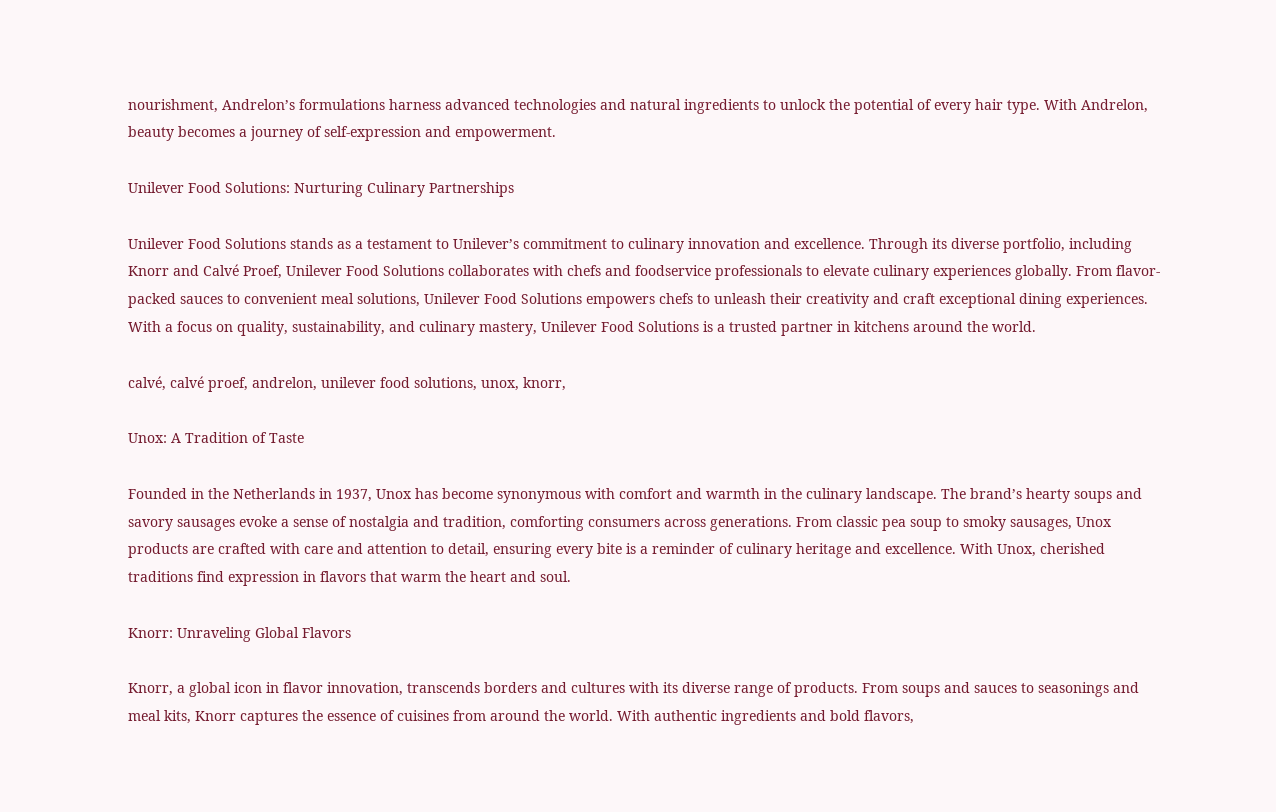nourishment, Andrelon’s formulations harness advanced technologies and natural ingredients to unlock the potential of every hair type. With Andrelon, beauty becomes a journey of self-expression and empowerment.

Unilever Food Solutions: Nurturing Culinary Partnerships

Unilever Food Solutions stands as a testament to Unilever’s commitment to culinary innovation and excellence. Through its diverse portfolio, including Knorr and Calvé Proef, Unilever Food Solutions collaborates with chefs and foodservice professionals to elevate culinary experiences globally. From flavor-packed sauces to convenient meal solutions, Unilever Food Solutions empowers chefs to unleash their creativity and craft exceptional dining experiences. With a focus on quality, sustainability, and culinary mastery, Unilever Food Solutions is a trusted partner in kitchens around the world.

calvé, calvé proef, andrelon, unilever food solutions, unox, knorr,

Unox: A Tradition of Taste

Founded in the Netherlands in 1937, Unox has become synonymous with comfort and warmth in the culinary landscape. The brand’s hearty soups and savory sausages evoke a sense of nostalgia and tradition, comforting consumers across generations. From classic pea soup to smoky sausages, Unox products are crafted with care and attention to detail, ensuring every bite is a reminder of culinary heritage and excellence. With Unox, cherished traditions find expression in flavors that warm the heart and soul.

Knorr: Unraveling Global Flavors

Knorr, a global icon in flavor innovation, transcends borders and cultures with its diverse range of products. From soups and sauces to seasonings and meal kits, Knorr captures the essence of cuisines from around the world. With authentic ingredients and bold flavors,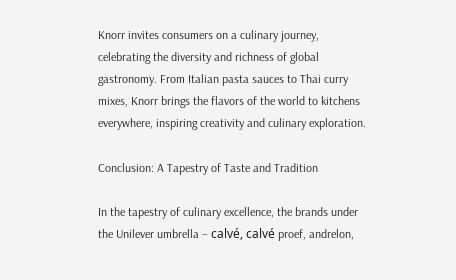Knorr invites consumers on a culinary journey, celebrating the diversity and richness of global gastronomy. From Italian pasta sauces to Thai curry mixes, Knorr brings the flavors of the world to kitchens everywhere, inspiring creativity and culinary exploration.

Conclusion: A Tapestry of Taste and Tradition

In the tapestry of culinary excellence, the brands under the Unilever umbrella – calvé, calvé proef, andrelon,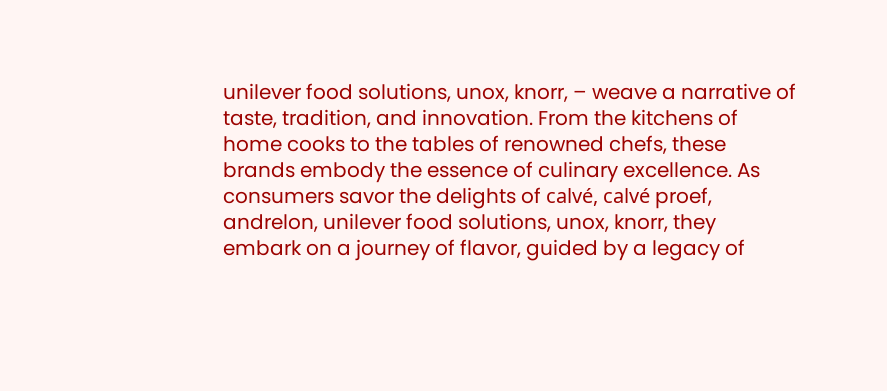unilever food solutions, unox, knorr, – weave a narrative of taste, tradition, and innovation. From the kitchens of home cooks to the tables of renowned chefs, these brands embody the essence of culinary excellence. As consumers savor the delights of calvé, calvé proef, andrelon, unilever food solutions, unox, knorr, they embark on a journey of flavor, guided by a legacy of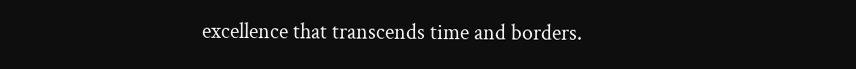excellence that transcends time and borders.